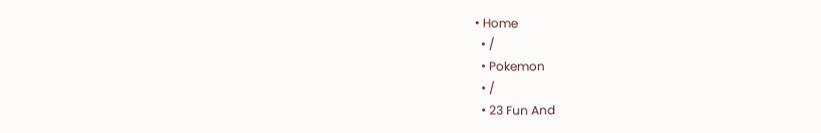• Home
  • /
  • Pokemon
  • /
  • 23 Fun And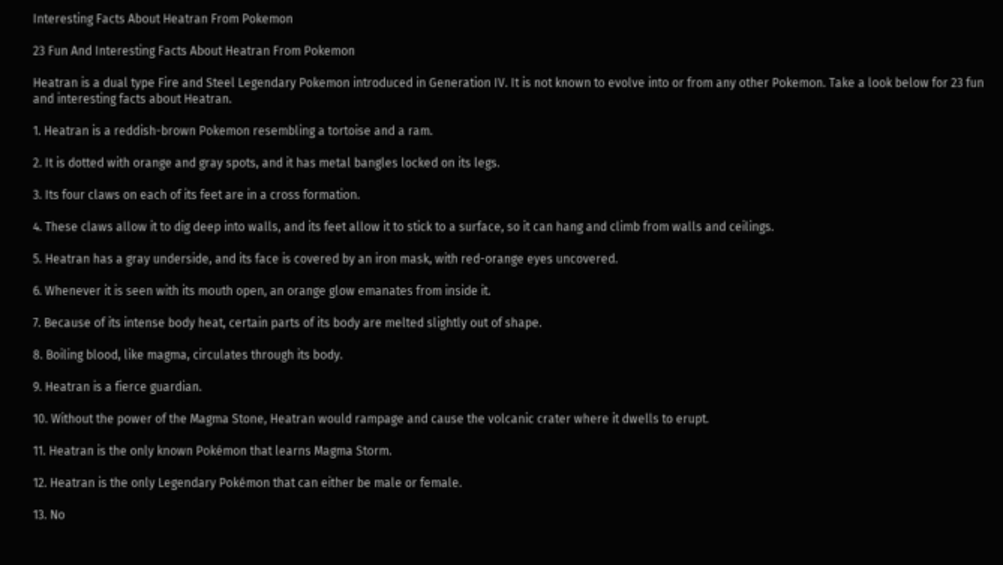Interesting Facts About Heatran From Pokemon

23 Fun And Interesting Facts About Heatran From Pokemon

Heatran is a dual type Fire and Steel Legendary Pokemon introduced in Generation IV. It is not known to evolve into or from any other Pokemon. Take a look below for 23 fun and interesting facts about Heatran.

1. Heatran is a reddish-brown Pokemon resembling a tortoise and a ram.

2. It is dotted with orange and gray spots, and it has metal bangles locked on its legs.

3. Its four claws on each of its feet are in a cross formation.

4. These claws allow it to dig deep into walls, and its feet allow it to stick to a surface, so it can hang and climb from walls and ceilings.

5. Heatran has a gray underside, and its face is covered by an iron mask, with red-orange eyes uncovered.

6. Whenever it is seen with its mouth open, an orange glow emanates from inside it.

7. Because of its intense body heat, certain parts of its body are melted slightly out of shape.

8. Boiling blood, like magma, circulates through its body.

9. Heatran is a fierce guardian.

10. Without the power of the Magma Stone, Heatran would rampage and cause the volcanic crater where it dwells to erupt.

11. Heatran is the only known Pokémon that learns Magma Storm.

12. Heatran is the only Legendary Pokémon that can either be male or female.

13. No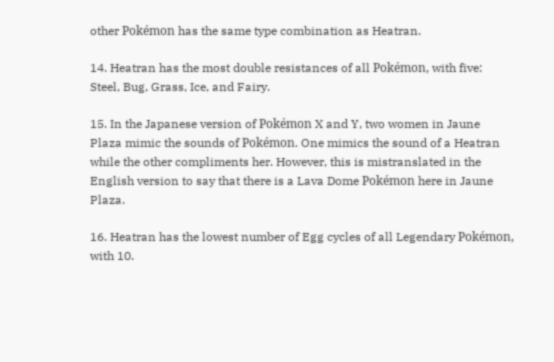other Pokémon has the same type combination as Heatran.

14. Heatran has the most double resistances of all Pokémon, with five: Steel, Bug, Grass, Ice, and Fairy.

15. In the Japanese version of Pokémon X and Y, two women in Jaune Plaza mimic the sounds of Pokémon. One mimics the sound of a Heatran while the other compliments her. However, this is mistranslated in the English version to say that there is a Lava Dome Pokémon here in Jaune Plaza.

16. Heatran has the lowest number of Egg cycles of all Legendary Pokémon, with 10.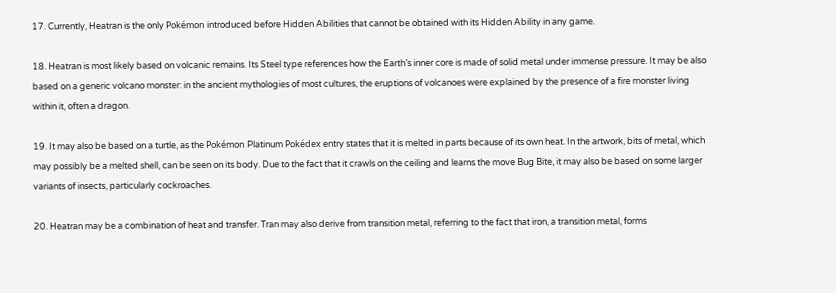17. Currently, Heatran is the only Pokémon introduced before Hidden Abilities that cannot be obtained with its Hidden Ability in any game.

18. Heatran is most likely based on volcanic remains. Its Steel type references how the Earth’s inner core is made of solid metal under immense pressure. It may be also based on a generic volcano monster: in the ancient mythologies of most cultures, the eruptions of volcanoes were explained by the presence of a fire monster living within it, often a dragon.

19. It may also be based on a turtle, as the Pokémon Platinum Pokédex entry states that it is melted in parts because of its own heat. In the artwork, bits of metal, which may possibly be a melted shell, can be seen on its body. Due to the fact that it crawls on the ceiling and learns the move Bug Bite, it may also be based on some larger variants of insects, particularly cockroaches.

20. Heatran may be a combination of heat and transfer. Tran may also derive from transition metal, referring to the fact that iron, a transition metal, forms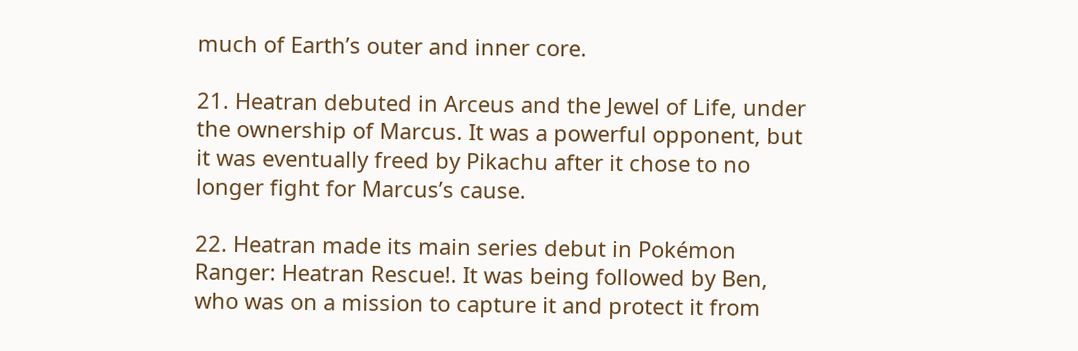much of Earth’s outer and inner core.

21. Heatran debuted in Arceus and the Jewel of Life, under the ownership of Marcus. It was a powerful opponent, but it was eventually freed by Pikachu after it chose to no longer fight for Marcus’s cause.

22. Heatran made its main series debut in Pokémon Ranger: Heatran Rescue!. It was being followed by Ben, who was on a mission to capture it and protect it from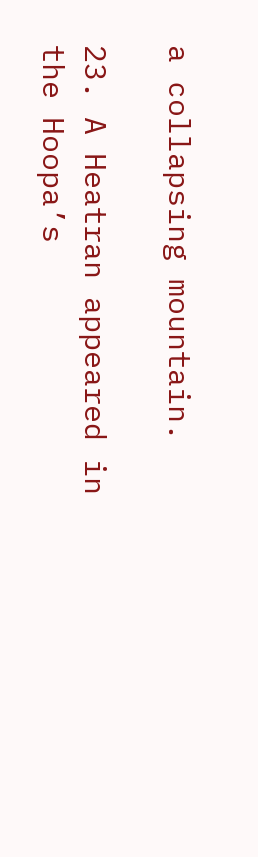a collapsing mountain.

23. A Heatran appeared in the Hoopa’s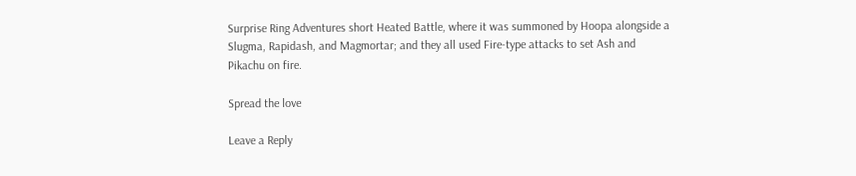Surprise Ring Adventures short Heated Battle, where it was summoned by Hoopa alongside a Slugma, Rapidash, and Magmortar; and they all used Fire-type attacks to set Ash and Pikachu on fire.

Spread the love

Leave a Reply